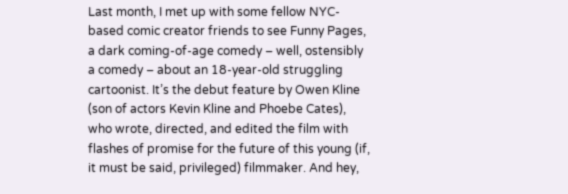Last month, I met up with some fellow NYC-based comic creator friends to see Funny Pages, a dark coming-of-age comedy – well, ostensibly a comedy – about an 18-year-old struggling cartoonist. It’s the debut feature by Owen Kline (son of actors Kevin Kline and Phoebe Cates), who wrote, directed, and edited the film with flashes of promise for the future of this young (if, it must be said, privileged) filmmaker. And hey,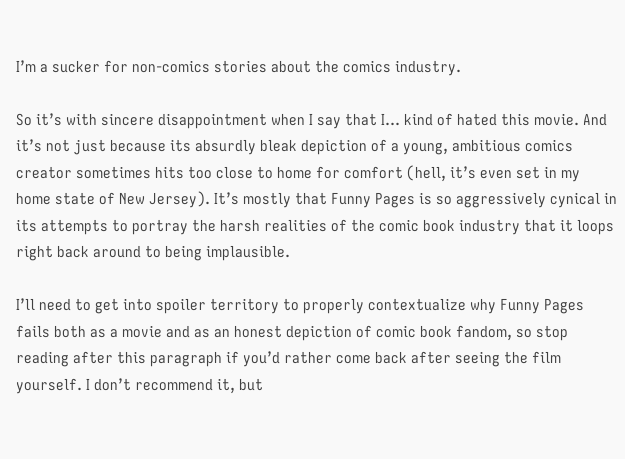I’m a sucker for non-comics stories about the comics industry.

So it’s with sincere disappointment when I say that I… kind of hated this movie. And it’s not just because its absurdly bleak depiction of a young, ambitious comics creator sometimes hits too close to home for comfort (hell, it’s even set in my home state of New Jersey). It’s mostly that Funny Pages is so aggressively cynical in its attempts to portray the harsh realities of the comic book industry that it loops right back around to being implausible.

I’ll need to get into spoiler territory to properly contextualize why Funny Pages fails both as a movie and as an honest depiction of comic book fandom, so stop reading after this paragraph if you’d rather come back after seeing the film yourself. I don’t recommend it, but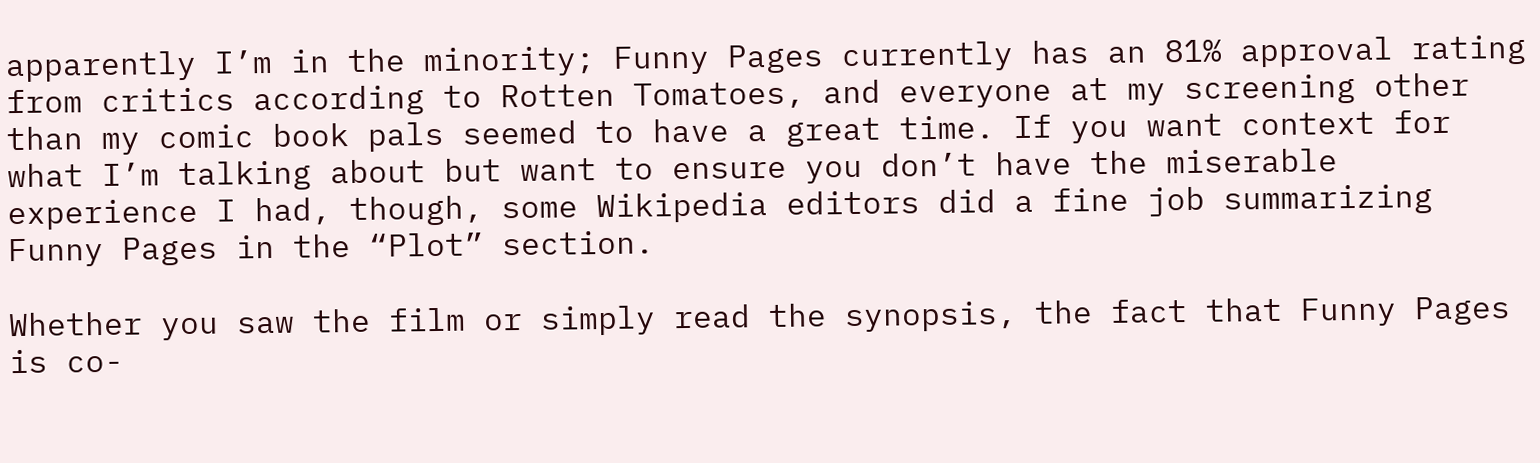apparently I’m in the minority; Funny Pages currently has an 81% approval rating from critics according to Rotten Tomatoes, and everyone at my screening other than my comic book pals seemed to have a great time. If you want context for what I’m talking about but want to ensure you don’t have the miserable experience I had, though, some Wikipedia editors did a fine job summarizing Funny Pages in the “Plot” section.

Whether you saw the film or simply read the synopsis, the fact that Funny Pages is co-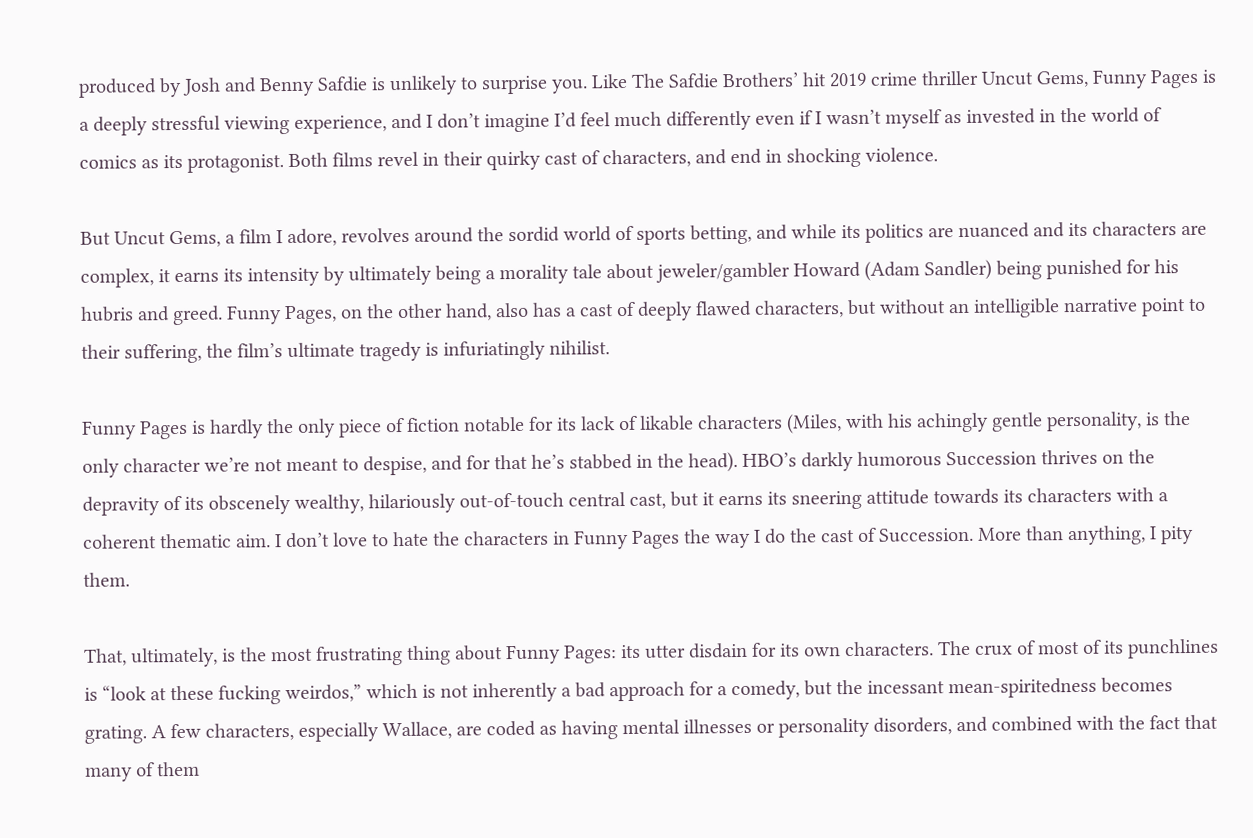produced by Josh and Benny Safdie is unlikely to surprise you. Like The Safdie Brothers’ hit 2019 crime thriller Uncut Gems, Funny Pages is a deeply stressful viewing experience, and I don’t imagine I’d feel much differently even if I wasn’t myself as invested in the world of comics as its protagonist. Both films revel in their quirky cast of characters, and end in shocking violence.

But Uncut Gems, a film I adore, revolves around the sordid world of sports betting, and while its politics are nuanced and its characters are complex, it earns its intensity by ultimately being a morality tale about jeweler/gambler Howard (Adam Sandler) being punished for his hubris and greed. Funny Pages, on the other hand, also has a cast of deeply flawed characters, but without an intelligible narrative point to their suffering, the film’s ultimate tragedy is infuriatingly nihilist.

Funny Pages is hardly the only piece of fiction notable for its lack of likable characters (Miles, with his achingly gentle personality, is the only character we’re not meant to despise, and for that he’s stabbed in the head). HBO’s darkly humorous Succession thrives on the depravity of its obscenely wealthy, hilariously out-of-touch central cast, but it earns its sneering attitude towards its characters with a coherent thematic aim. I don’t love to hate the characters in Funny Pages the way I do the cast of Succession. More than anything, I pity them.

That, ultimately, is the most frustrating thing about Funny Pages: its utter disdain for its own characters. The crux of most of its punchlines is “look at these fucking weirdos,” which is not inherently a bad approach for a comedy, but the incessant mean-spiritedness becomes grating. A few characters, especially Wallace, are coded as having mental illnesses or personality disorders, and combined with the fact that many of them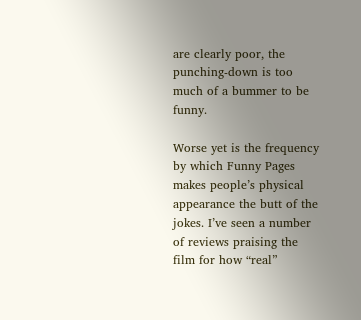are clearly poor, the punching-down is too much of a bummer to be funny.

Worse yet is the frequency by which Funny Pages makes people’s physical appearance the butt of the jokes. I’ve seen a number of reviews praising the film for how “real”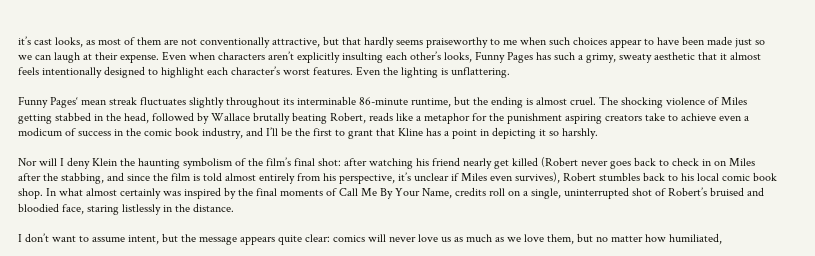it’s cast looks, as most of them are not conventionally attractive, but that hardly seems praiseworthy to me when such choices appear to have been made just so we can laugh at their expense. Even when characters aren’t explicitly insulting each other’s looks, Funny Pages has such a grimy, sweaty aesthetic that it almost feels intentionally designed to highlight each character’s worst features. Even the lighting is unflattering.

Funny Pages‘ mean streak fluctuates slightly throughout its interminable 86-minute runtime, but the ending is almost cruel. The shocking violence of Miles getting stabbed in the head, followed by Wallace brutally beating Robert, reads like a metaphor for the punishment aspiring creators take to achieve even a modicum of success in the comic book industry, and I’ll be the first to grant that Kline has a point in depicting it so harshly.

Nor will I deny Klein the haunting symbolism of the film’s final shot: after watching his friend nearly get killed (Robert never goes back to check in on Miles after the stabbing, and since the film is told almost entirely from his perspective, it’s unclear if Miles even survives), Robert stumbles back to his local comic book shop. In what almost certainly was inspired by the final moments of Call Me By Your Name, credits roll on a single, uninterrupted shot of Robert’s bruised and bloodied face, staring listlessly in the distance.

I don’t want to assume intent, but the message appears quite clear: comics will never love us as much as we love them, but no matter how humiliated,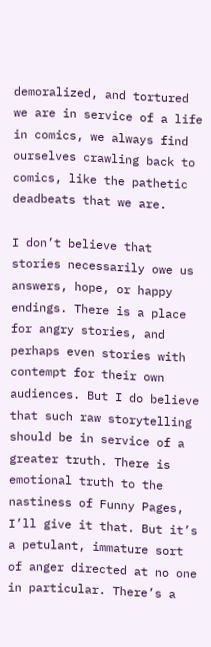demoralized, and tortured we are in service of a life in comics, we always find ourselves crawling back to comics, like the pathetic deadbeats that we are.

I don’t believe that stories necessarily owe us answers, hope, or happy endings. There is a place for angry stories, and perhaps even stories with contempt for their own audiences. But I do believe that such raw storytelling should be in service of a greater truth. There is emotional truth to the nastiness of Funny Pages, I’ll give it that. But it’s a petulant, immature sort of anger directed at no one in particular. There’s a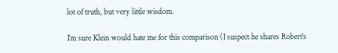lot of truth, but very little wisdom.

I’m sure Klein would hate me for this comparison (I suspect he shares Robert’s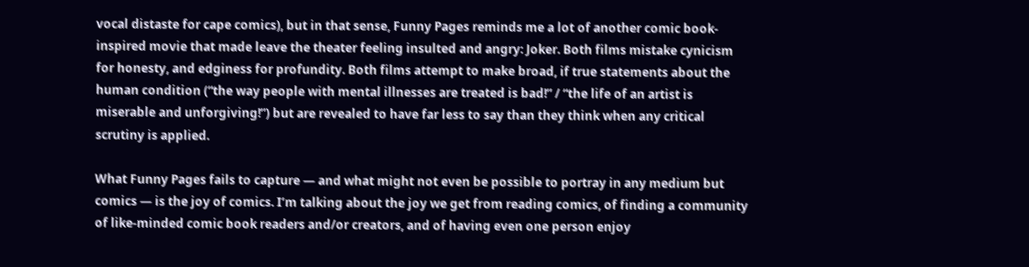vocal distaste for cape comics), but in that sense, Funny Pages reminds me a lot of another comic book-inspired movie that made leave the theater feeling insulted and angry: Joker. Both films mistake cynicism for honesty, and edginess for profundity. Both films attempt to make broad, if true statements about the human condition (“the way people with mental illnesses are treated is bad!” / “the life of an artist is miserable and unforgiving!”) but are revealed to have far less to say than they think when any critical scrutiny is applied.

What Funny Pages fails to capture — and what might not even be possible to portray in any medium but comics — is the joy of comics. I’m talking about the joy we get from reading comics, of finding a community of like-minded comic book readers and/or creators, and of having even one person enjoy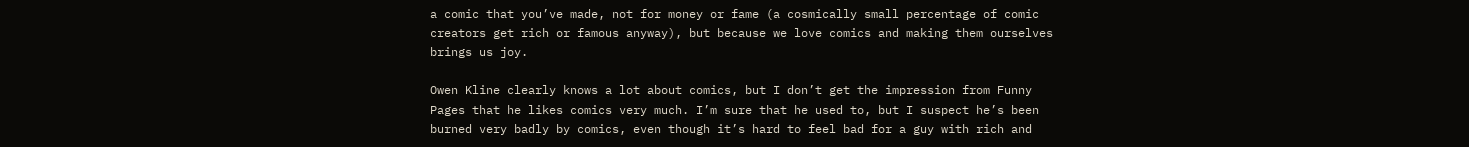a comic that you’ve made, not for money or fame (a cosmically small percentage of comic creators get rich or famous anyway), but because we love comics and making them ourselves brings us joy.

Owen Kline clearly knows a lot about comics, but I don’t get the impression from Funny Pages that he likes comics very much. I’m sure that he used to, but I suspect he’s been burned very badly by comics, even though it’s hard to feel bad for a guy with rich and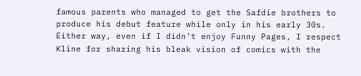famous parents who managed to get the Safdie brothers to produce his debut feature while only in his early 30s. Either way, even if I didn’t enjoy Funny Pages, I respect Kline for sharing his bleak vision of comics with the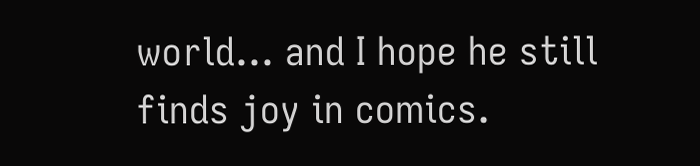world… and I hope he still finds joy in comics.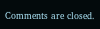Comments are closed.